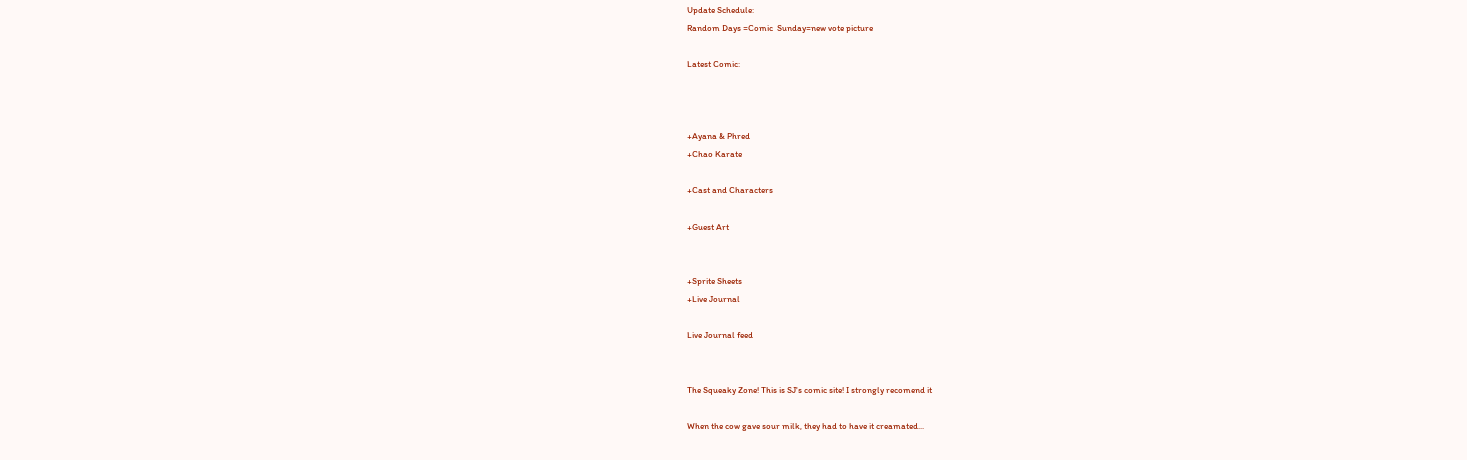Update Schedule:
Random Days =Comic  Sunday=new vote picture

Latest Comic:



+Ayana & Phred
+Chao Karate

+Cast and Characters

+Guest Art


+Sprite Sheets
+Live Journal

Live Journal feed


The Squeaky Zone! This is SJ's comic site! I strongly recomend it

When the cow gave sour milk, they had to have it creamated...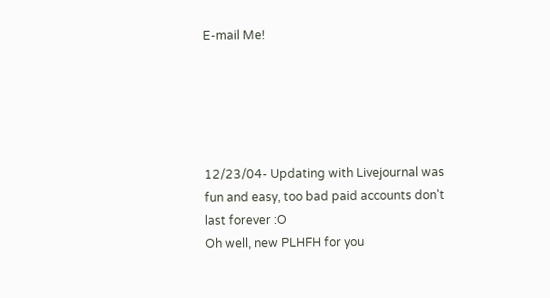E-mail Me!





12/23/04- Updating with Livejournal was fun and easy, too bad paid accounts don't last forever :O
Oh well, new PLHFH for you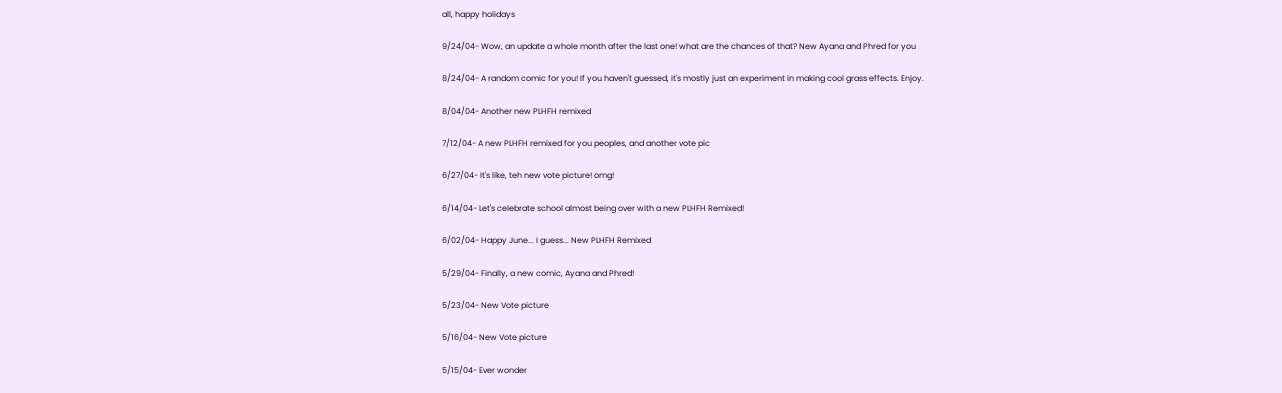all, happy holidays

9/24/04- Wow, an update a whole month after the last one! what are the chances of that? New Ayana and Phred for you

8/24/04- A random comic for you! If you haven't guessed, it's mostly just an experiment in making cool grass effects. Enjoy.

8/04/04- Another new PLHFH remixed

7/12/04- A new PLHFH remixed for you peoples, and another vote pic

6/27/04- It's like, teh new vote picture! omg!

6/14/04- Let's celebrate school almost being over with a new PLHFH Remixed!

6/02/04- Happy June... I guess... New PLHFH Remixed

5/29/04- Finally, a new comic, Ayana and Phred!

5/23/04- New Vote picture

5/16/04- New Vote picture

5/15/04- Ever wonder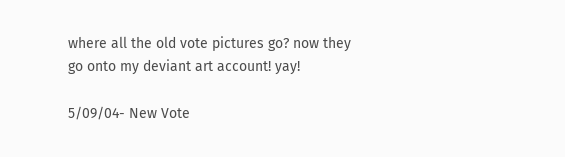where all the old vote pictures go? now they go onto my deviant art account! yay!

5/09/04- New Vote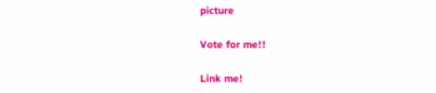picture

Vote for me!!

Link me!